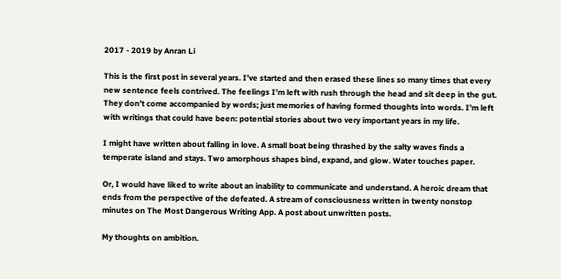2017 - 2019 by Anran Li

This is the first post in several years. I’ve started and then erased these lines so many times that every new sentence feels contrived. The feelings I’m left with rush through the head and sit deep in the gut. They don’t come accompanied by words; just memories of having formed thoughts into words. I’m left with writings that could have been: potential stories about two very important years in my life.

I might have written about falling in love. A small boat being thrashed by the salty waves finds a temperate island and stays. Two amorphous shapes bind, expand, and glow. Water touches paper.

Or, I would have liked to write about an inability to communicate and understand. A heroic dream that ends from the perspective of the defeated. A stream of consciousness written in twenty nonstop minutes on The Most Dangerous Writing App. A post about unwritten posts.

My thoughts on ambition.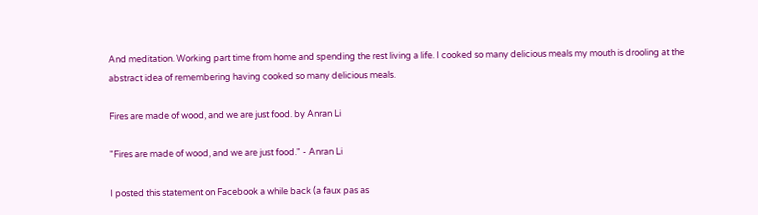And meditation. Working part time from home and spending the rest living a life. I cooked so many delicious meals my mouth is drooling at the abstract idea of remembering having cooked so many delicious meals.

Fires are made of wood, and we are just food. by Anran Li

"Fires are made of wood, and we are just food." - Anran Li

I posted this statement on Facebook a while back (a faux pas as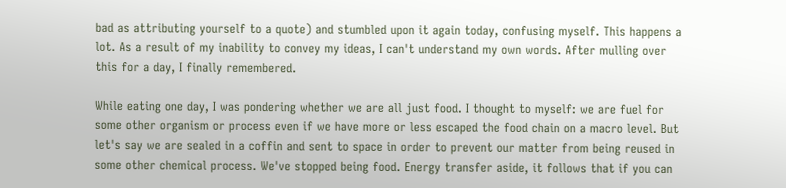bad as attributing yourself to a quote) and stumbled upon it again today, confusing myself. This happens a lot. As a result of my inability to convey my ideas, I can't understand my own words. After mulling over this for a day, I finally remembered.

While eating one day, I was pondering whether we are all just food. I thought to myself: we are fuel for some other organism or process even if we have more or less escaped the food chain on a macro level. But let's say we are sealed in a coffin and sent to space in order to prevent our matter from being reused in some other chemical process. We've stopped being food. Energy transfer aside, it follows that if you can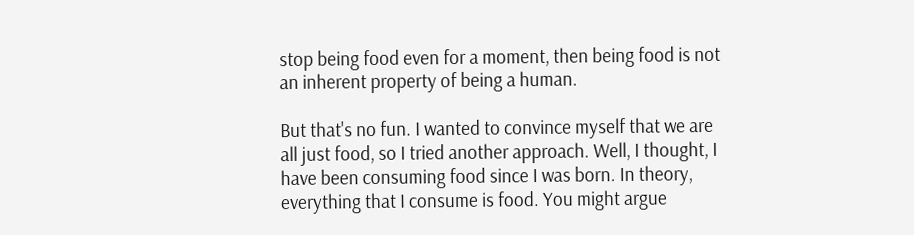stop being food even for a moment, then being food is not an inherent property of being a human.

But that's no fun. I wanted to convince myself that we are all just food, so I tried another approach. Well, I thought, I have been consuming food since I was born. In theory, everything that I consume is food. You might argue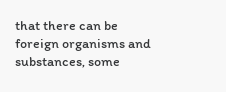that there can be foreign organisms and substances, some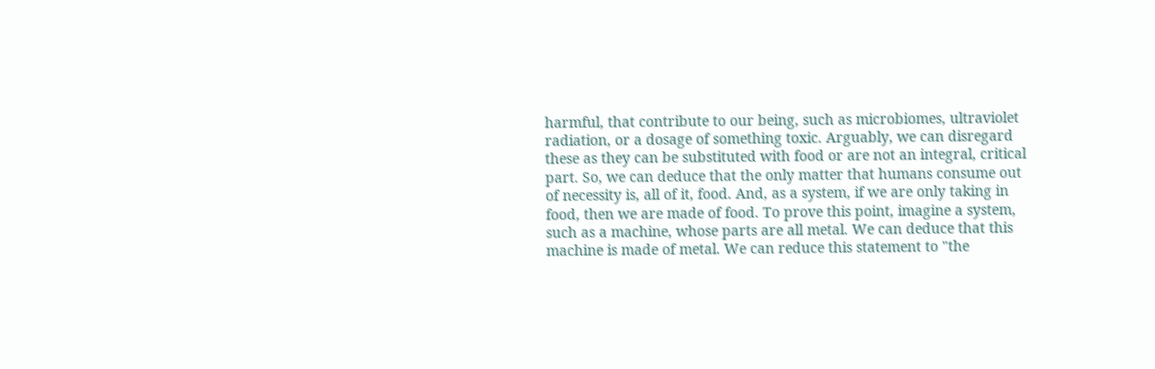harmful, that contribute to our being, such as microbiomes, ultraviolet radiation, or a dosage of something toxic. Arguably, we can disregard these as they can be substituted with food or are not an integral, critical part. So, we can deduce that the only matter that humans consume out of necessity is, all of it, food. And, as a system, if we are only taking in food, then we are made of food. To prove this point, imagine a system, such as a machine, whose parts are all metal. We can deduce that this machine is made of metal. We can reduce this statement to "the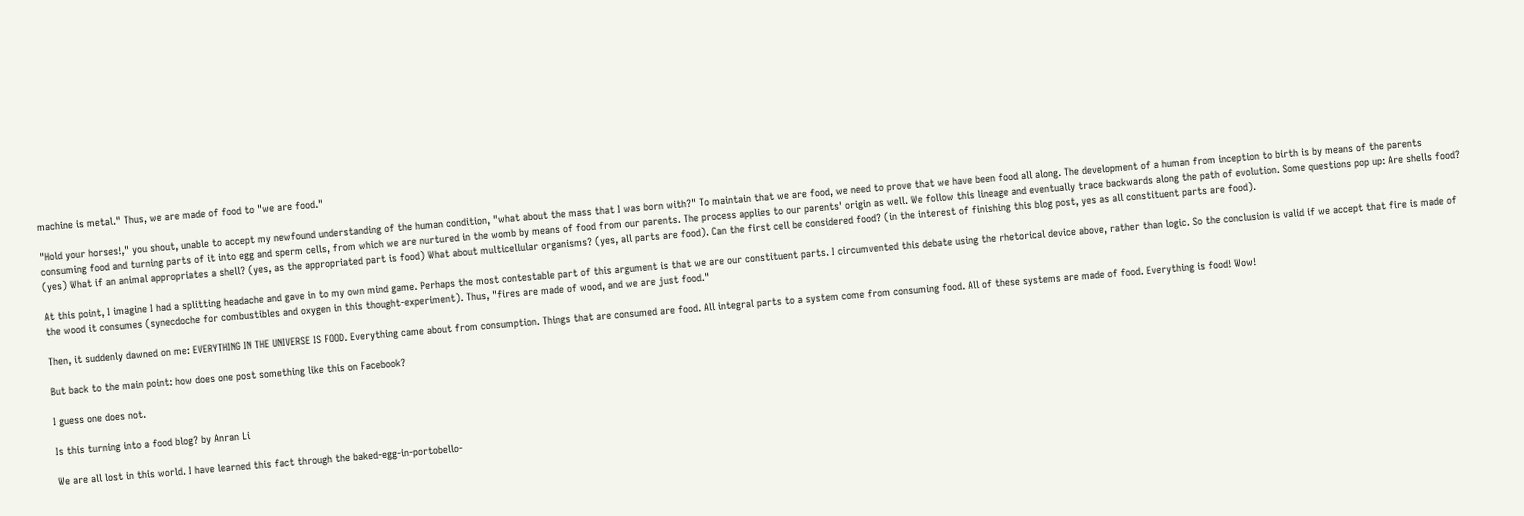machine is metal." Thus, we are made of food to "we are food."

"Hold your horses!," you shout, unable to accept my newfound understanding of the human condition, "what about the mass that I was born with?" To maintain that we are food, we need to prove that we have been food all along. The development of a human from inception to birth is by means of the parents consuming food and turning parts of it into egg and sperm cells, from which we are nurtured in the womb by means of food from our parents. The process applies to our parents' origin as well. We follow this lineage and eventually trace backwards along the path of evolution. Some questions pop up: Are shells food? (yes) What if an animal appropriates a shell? (yes, as the appropriated part is food) What about multicellular organisms? (yes, all parts are food). Can the first cell be considered food? (in the interest of finishing this blog post, yes as all constituent parts are food).

At this point, I imagine I had a splitting headache and gave in to my own mind game. Perhaps the most contestable part of this argument is that we are our constituent parts. I circumvented this debate using the rhetorical device above, rather than logic. So the conclusion is valid if we accept that fire is made of the wood it consumes (synecdoche for combustibles and oxygen in this thought-experiment). Thus, "fires are made of wood, and we are just food."

Then, it suddenly dawned on me: EVERYTHING IN THE UNIVERSE IS FOOD. Everything came about from consumption. Things that are consumed are food. All integral parts to a system come from consuming food. All of these systems are made of food. Everything is food! Wow!

But back to the main point: how does one post something like this on Facebook?

I guess one does not.

Is this turning into a food blog? by Anran Li

We are all lost in this world. I have learned this fact through the baked-egg-in-portobello-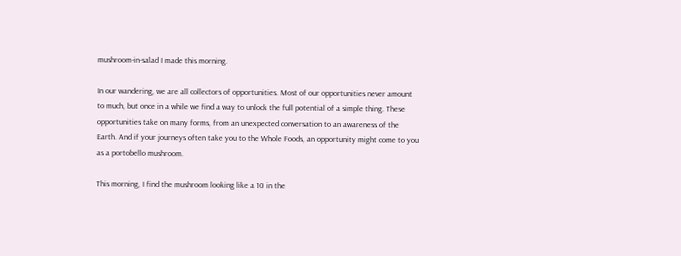mushroom-in-salad I made this morning.

In our wandering, we are all collectors of opportunities. Most of our opportunities never amount to much, but once in a while we find a way to unlock the full potential of a simple thing. These opportunities take on many forms, from an unexpected conversation to an awareness of the Earth. And if your journeys often take you to the Whole Foods, an opportunity might come to you as a portobello mushroom.

This morning, I find the mushroom looking like a 10 in the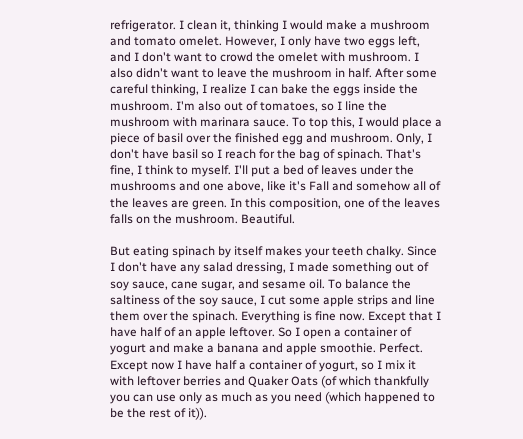refrigerator. I clean it, thinking I would make a mushroom and tomato omelet. However, I only have two eggs left, and I don't want to crowd the omelet with mushroom. I also didn't want to leave the mushroom in half. After some careful thinking, I realize I can bake the eggs inside the mushroom. I'm also out of tomatoes, so I line the mushroom with marinara sauce. To top this, I would place a piece of basil over the finished egg and mushroom. Only, I don't have basil so I reach for the bag of spinach. That's fine, I think to myself. I'll put a bed of leaves under the mushrooms and one above, like it's Fall and somehow all of the leaves are green. In this composition, one of the leaves falls on the mushroom. Beautiful.

But eating spinach by itself makes your teeth chalky. Since I don't have any salad dressing, I made something out of soy sauce, cane sugar, and sesame oil. To balance the saltiness of the soy sauce, I cut some apple strips and line them over the spinach. Everything is fine now. Except that I have half of an apple leftover. So I open a container of yogurt and make a banana and apple smoothie. Perfect. Except now I have half a container of yogurt, so I mix it with leftover berries and Quaker Oats (of which thankfully you can use only as much as you need (which happened to be the rest of it)).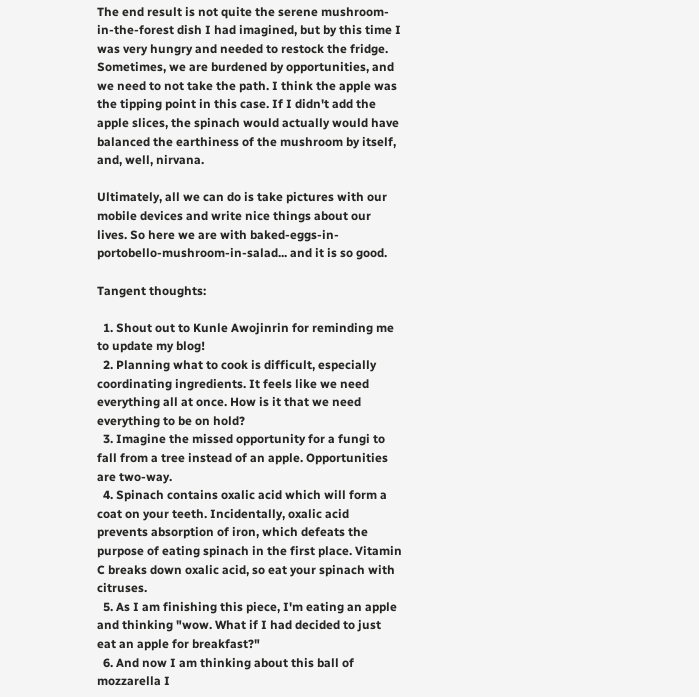The end result is not quite the serene mushroom-in-the-forest dish I had imagined, but by this time I was very hungry and needed to restock the fridge. Sometimes, we are burdened by opportunities, and we need to not take the path. I think the apple was the tipping point in this case. If I didn't add the apple slices, the spinach would actually would have balanced the earthiness of the mushroom by itself, and, well, nirvana.

Ultimately, all we can do is take pictures with our mobile devices and write nice things about our lives. So here we are with baked-eggs-in-portobello-mushroom-in-salad... and it is so good.

Tangent thoughts:

  1. Shout out to Kunle Awojinrin for reminding me to update my blog!
  2. Planning what to cook is difficult, especially coordinating ingredients. It feels like we need everything all at once. How is it that we need everything to be on hold?
  3. Imagine the missed opportunity for a fungi to fall from a tree instead of an apple. Opportunities are two-way.
  4. Spinach contains oxalic acid which will form a coat on your teeth. Incidentally, oxalic acid prevents absorption of iron, which defeats the purpose of eating spinach in the first place. Vitamin C breaks down oxalic acid, so eat your spinach with citruses.
  5. As I am finishing this piece, I'm eating an apple and thinking "wow. What if I had decided to just eat an apple for breakfast?"
  6. And now I am thinking about this ball of mozzarella I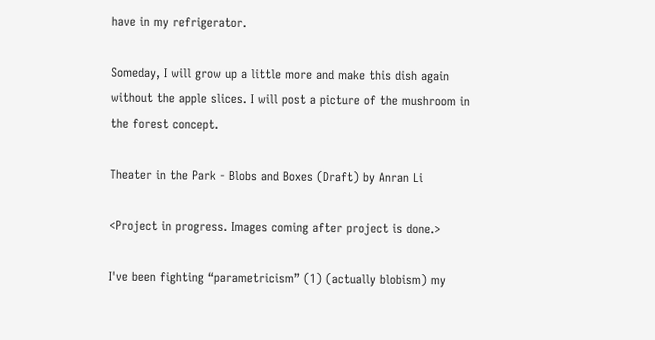have in my refrigerator.

Someday, I will grow up a little more and make this dish again without the apple slices. I will post a picture of the mushroom in the forest concept.

Theater in the Park - Blobs and Boxes (Draft) by Anran Li

<Project in progress. Images coming after project is done.>

I've been fighting “parametricism” (1) (actually blobism) my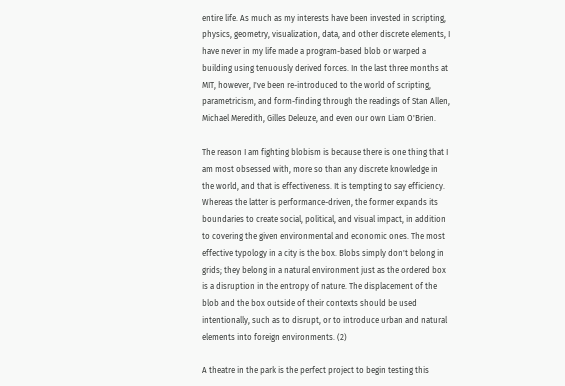entire life. As much as my interests have been invested in scripting, physics, geometry, visualization, data, and other discrete elements, I have never in my life made a program-based blob or warped a building using tenuously derived forces. In the last three months at MIT, however, I've been re-introduced to the world of scripting, parametricism, and form-finding through the readings of Stan Allen, Michael Meredith, Gilles Deleuze, and even our own Liam O'Brien.

The reason I am fighting blobism is because there is one thing that I am most obsessed with, more so than any discrete knowledge in the world, and that is effectiveness. It is tempting to say efficiency. Whereas the latter is performance-driven, the former expands its boundaries to create social, political, and visual impact, in addition to covering the given environmental and economic ones. The most effective typology in a city is the box. Blobs simply don't belong in grids; they belong in a natural environment just as the ordered box is a disruption in the entropy of nature. The displacement of the blob and the box outside of their contexts should be used intentionally, such as to disrupt, or to introduce urban and natural elements into foreign environments. (2)

A theatre in the park is the perfect project to begin testing this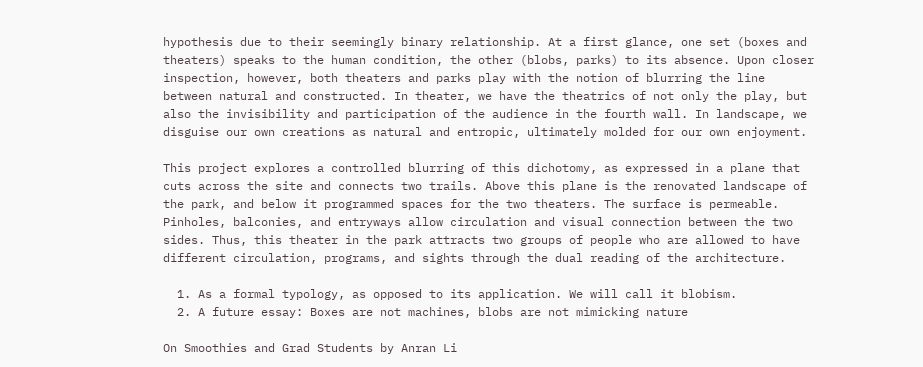hypothesis due to their seemingly binary relationship. At a first glance, one set (boxes and theaters) speaks to the human condition, the other (blobs, parks) to its absence. Upon closer inspection, however, both theaters and parks play with the notion of blurring the line between natural and constructed. In theater, we have the theatrics of not only the play, but also the invisibility and participation of the audience in the fourth wall. In landscape, we disguise our own creations as natural and entropic, ultimately molded for our own enjoyment.

This project explores a controlled blurring of this dichotomy, as expressed in a plane that cuts across the site and connects two trails. Above this plane is the renovated landscape of the park, and below it programmed spaces for the two theaters. The surface is permeable. Pinholes, balconies, and entryways allow circulation and visual connection between the two sides. Thus, this theater in the park attracts two groups of people who are allowed to have different circulation, programs, and sights through the dual reading of the architecture.

  1. As a formal typology, as opposed to its application. We will call it blobism.
  2. A future essay: Boxes are not machines, blobs are not mimicking nature

On Smoothies and Grad Students by Anran Li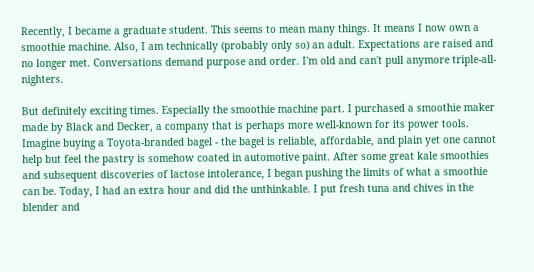Recently, I became a graduate student. This seems to mean many things. It means I now own a smoothie machine. Also, I am technically (probably only so) an adult. Expectations are raised and no longer met. Conversations demand purpose and order. I'm old and can't pull anymore triple-all-nighters.

But definitely exciting times. Especially the smoothie machine part. I purchased a smoothie maker made by Black and Decker, a company that is perhaps more well-known for its power tools. Imagine buying a Toyota-branded bagel - the bagel is reliable, affordable, and plain yet one cannot help but feel the pastry is somehow coated in automotive paint. After some great kale smoothies and subsequent discoveries of lactose intolerance, I began pushing the limits of what a smoothie can be. Today, I had an extra hour and did the unthinkable. I put fresh tuna and chives in the blender and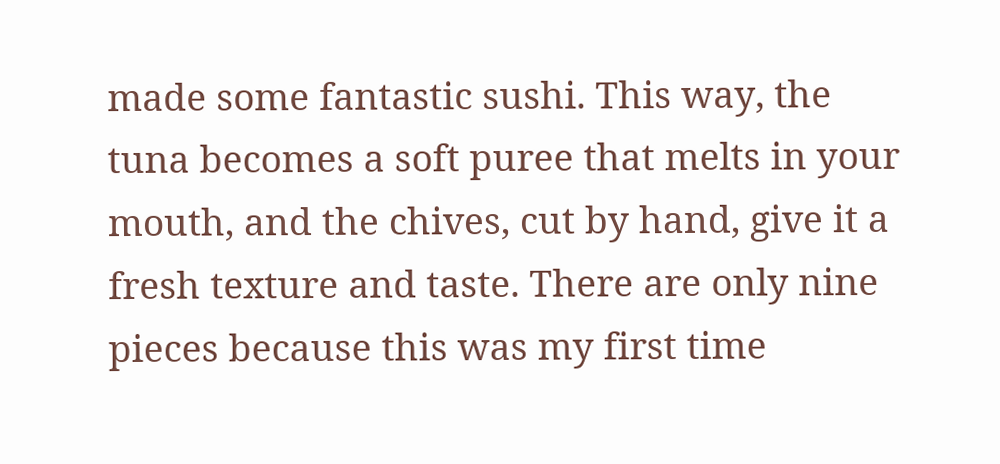made some fantastic sushi. This way, the tuna becomes a soft puree that melts in your mouth, and the chives, cut by hand, give it a fresh texture and taste. There are only nine pieces because this was my first time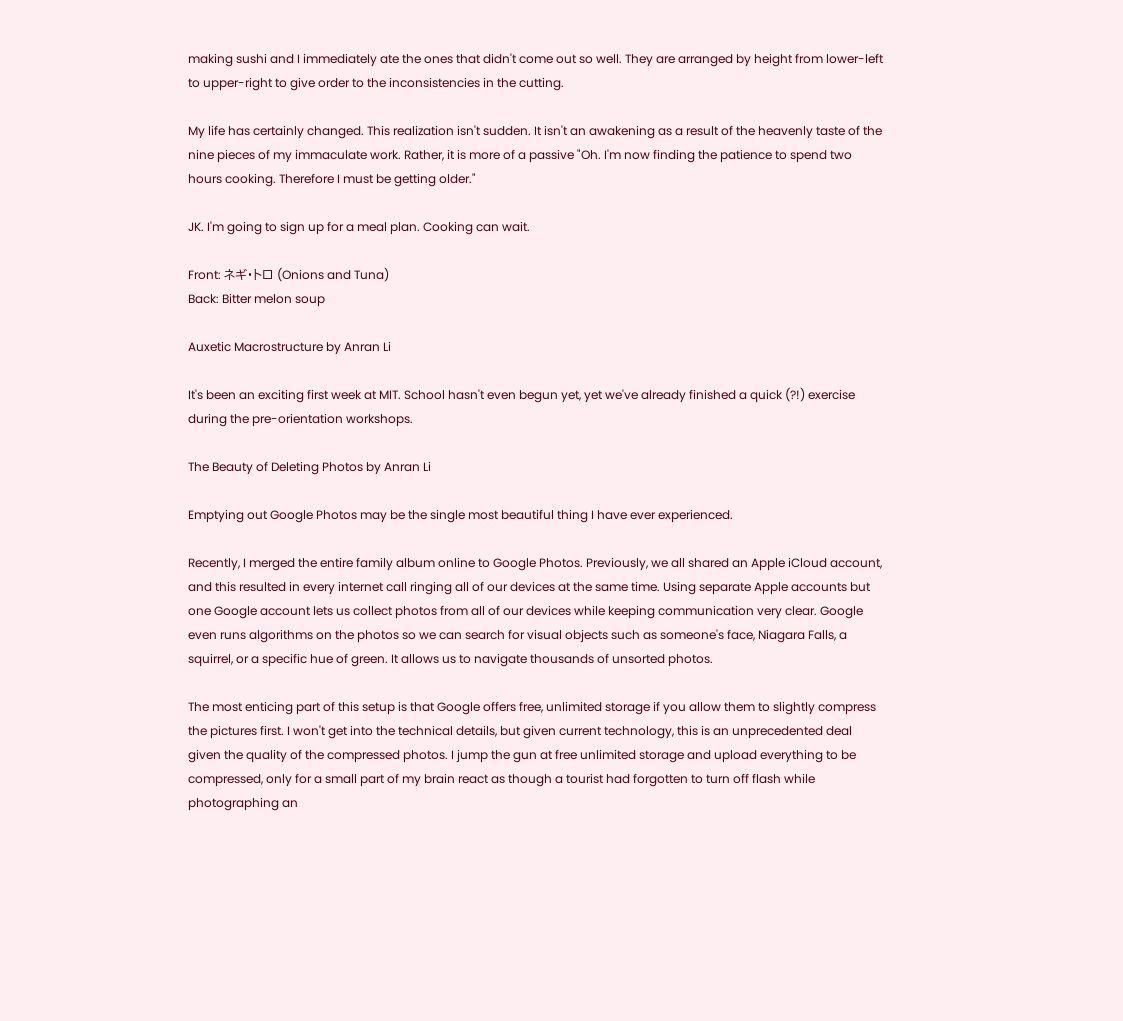making sushi and I immediately ate the ones that didn't come out so well. They are arranged by height from lower-left to upper-right to give order to the inconsistencies in the cutting.

My life has certainly changed. This realization isn't sudden. It isn't an awakening as a result of the heavenly taste of the nine pieces of my immaculate work. Rather, it is more of a passive "Oh. I'm now finding the patience to spend two hours cooking. Therefore I must be getting older."

JK. I'm going to sign up for a meal plan. Cooking can wait.

Front: ネギ・トロ (Onions and Tuna)
Back: Bitter melon soup

Auxetic Macrostructure by Anran Li

It's been an exciting first week at MIT. School hasn't even begun yet, yet we've already finished a quick (?!) exercise during the pre-orientation workshops.

The Beauty of Deleting Photos by Anran Li

Emptying out Google Photos may be the single most beautiful thing I have ever experienced.

Recently, I merged the entire family album online to Google Photos. Previously, we all shared an Apple iCloud account, and this resulted in every internet call ringing all of our devices at the same time. Using separate Apple accounts but one Google account lets us collect photos from all of our devices while keeping communication very clear. Google even runs algorithms on the photos so we can search for visual objects such as someone's face, Niagara Falls, a squirrel, or a specific hue of green. It allows us to navigate thousands of unsorted photos.

The most enticing part of this setup is that Google offers free, unlimited storage if you allow them to slightly compress the pictures first. I won't get into the technical details, but given current technology, this is an unprecedented deal given the quality of the compressed photos. I jump the gun at free unlimited storage and upload everything to be compressed, only for a small part of my brain react as though a tourist had forgotten to turn off flash while photographing an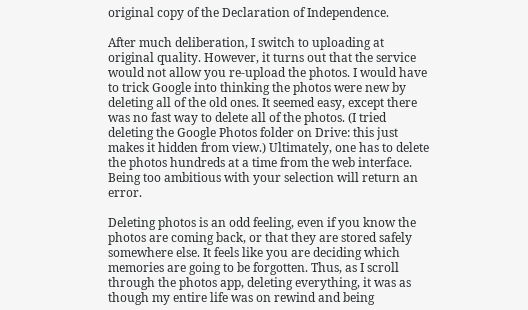original copy of the Declaration of Independence.

After much deliberation, I switch to uploading at original quality. However, it turns out that the service would not allow you re-upload the photos. I would have to trick Google into thinking the photos were new by deleting all of the old ones. It seemed easy, except there was no fast way to delete all of the photos. (I tried deleting the Google Photos folder on Drive: this just makes it hidden from view.) Ultimately, one has to delete the photos hundreds at a time from the web interface. Being too ambitious with your selection will return an error.

Deleting photos is an odd feeling, even if you know the photos are coming back, or that they are stored safely somewhere else. It feels like you are deciding which memories are going to be forgotten. Thus, as I scroll through the photos app, deleting everything, it was as though my entire life was on rewind and being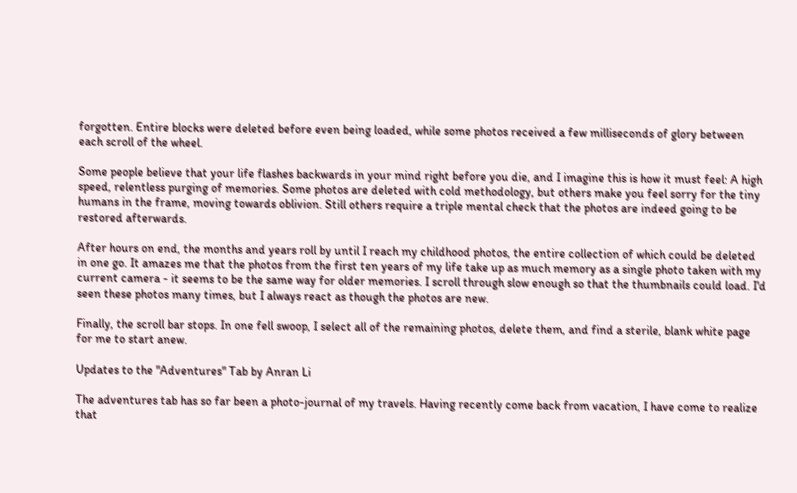forgotten. Entire blocks were deleted before even being loaded, while some photos received a few milliseconds of glory between each scroll of the wheel.

Some people believe that your life flashes backwards in your mind right before you die, and I imagine this is how it must feel: A high speed, relentless purging of memories. Some photos are deleted with cold methodology, but others make you feel sorry for the tiny humans in the frame, moving towards oblivion. Still others require a triple mental check that the photos are indeed going to be restored afterwards.

After hours on end, the months and years roll by until I reach my childhood photos, the entire collection of which could be deleted in one go. It amazes me that the photos from the first ten years of my life take up as much memory as a single photo taken with my current camera - it seems to be the same way for older memories. I scroll through slow enough so that the thumbnails could load. I'd seen these photos many times, but I always react as though the photos are new.

Finally, the scroll bar stops. In one fell swoop, I select all of the remaining photos, delete them, and find a sterile, blank white page for me to start anew.

Updates to the "Adventures" Tab by Anran Li

The adventures tab has so far been a photo-journal of my travels. Having recently come back from vacation, I have come to realize that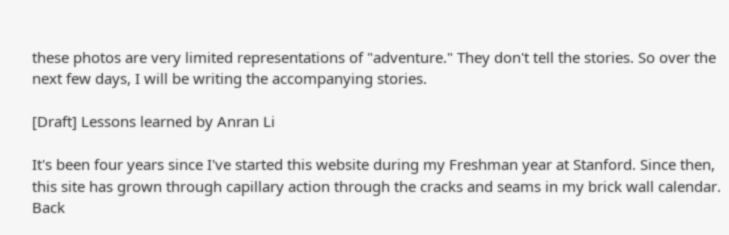these photos are very limited representations of "adventure." They don't tell the stories. So over the next few days, I will be writing the accompanying stories.

[Draft] Lessons learned by Anran Li

It's been four years since I've started this website during my Freshman year at Stanford. Since then, this site has grown through capillary action through the cracks and seams in my brick wall calendar. Back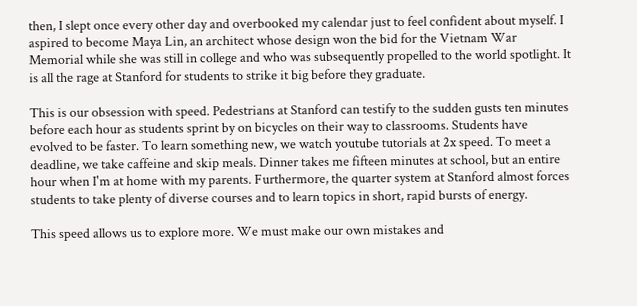then, I slept once every other day and overbooked my calendar just to feel confident about myself. I aspired to become Maya Lin, an architect whose design won the bid for the Vietnam War Memorial while she was still in college and who was subsequently propelled to the world spotlight. It is all the rage at Stanford for students to strike it big before they graduate.

This is our obsession with speed. Pedestrians at Stanford can testify to the sudden gusts ten minutes before each hour as students sprint by on bicycles on their way to classrooms. Students have evolved to be faster. To learn something new, we watch youtube tutorials at 2x speed. To meet a deadline, we take caffeine and skip meals. Dinner takes me fifteen minutes at school, but an entire hour when I'm at home with my parents. Furthermore, the quarter system at Stanford almost forces students to take plenty of diverse courses and to learn topics in short, rapid bursts of energy.

This speed allows us to explore more. We must make our own mistakes and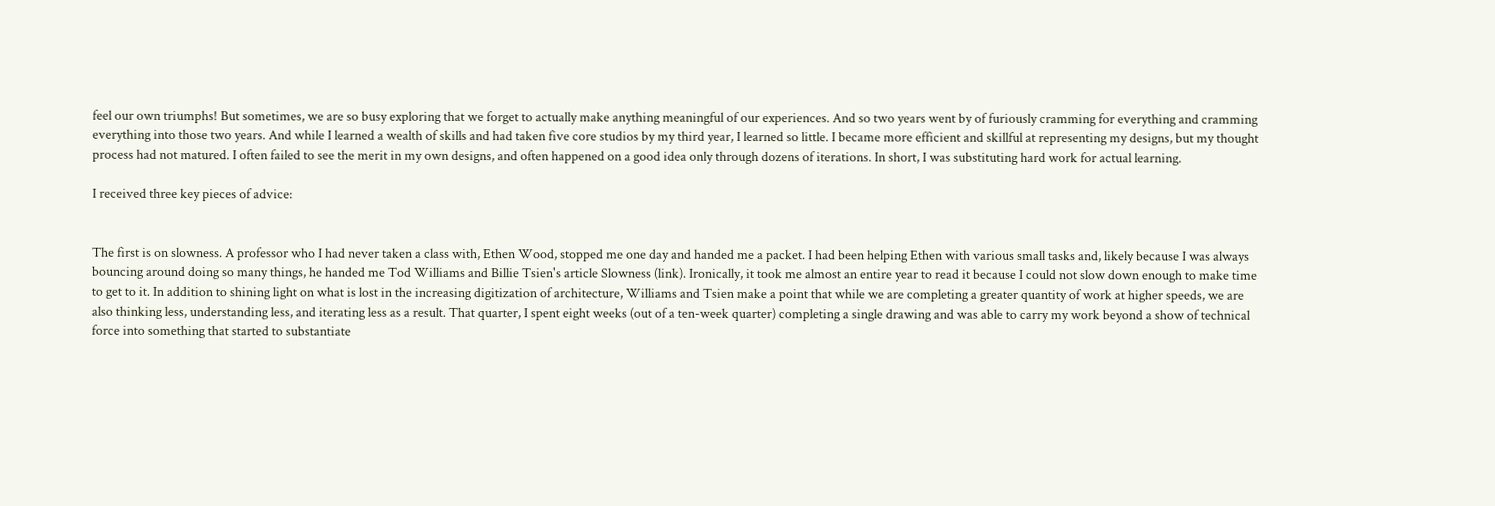feel our own triumphs! But sometimes, we are so busy exploring that we forget to actually make anything meaningful of our experiences. And so two years went by of furiously cramming for everything and cramming everything into those two years. And while I learned a wealth of skills and had taken five core studios by my third year, I learned so little. I became more efficient and skillful at representing my designs, but my thought process had not matured. I often failed to see the merit in my own designs, and often happened on a good idea only through dozens of iterations. In short, I was substituting hard work for actual learning.

I received three key pieces of advice:


The first is on slowness. A professor who I had never taken a class with, Ethen Wood, stopped me one day and handed me a packet. I had been helping Ethen with various small tasks and, likely because I was always bouncing around doing so many things, he handed me Tod Williams and Billie Tsien's article Slowness (link). Ironically, it took me almost an entire year to read it because I could not slow down enough to make time to get to it. In addition to shining light on what is lost in the increasing digitization of architecture, Williams and Tsien make a point that while we are completing a greater quantity of work at higher speeds, we are also thinking less, understanding less, and iterating less as a result. That quarter, I spent eight weeks (out of a ten-week quarter) completing a single drawing and was able to carry my work beyond a show of technical force into something that started to substantiate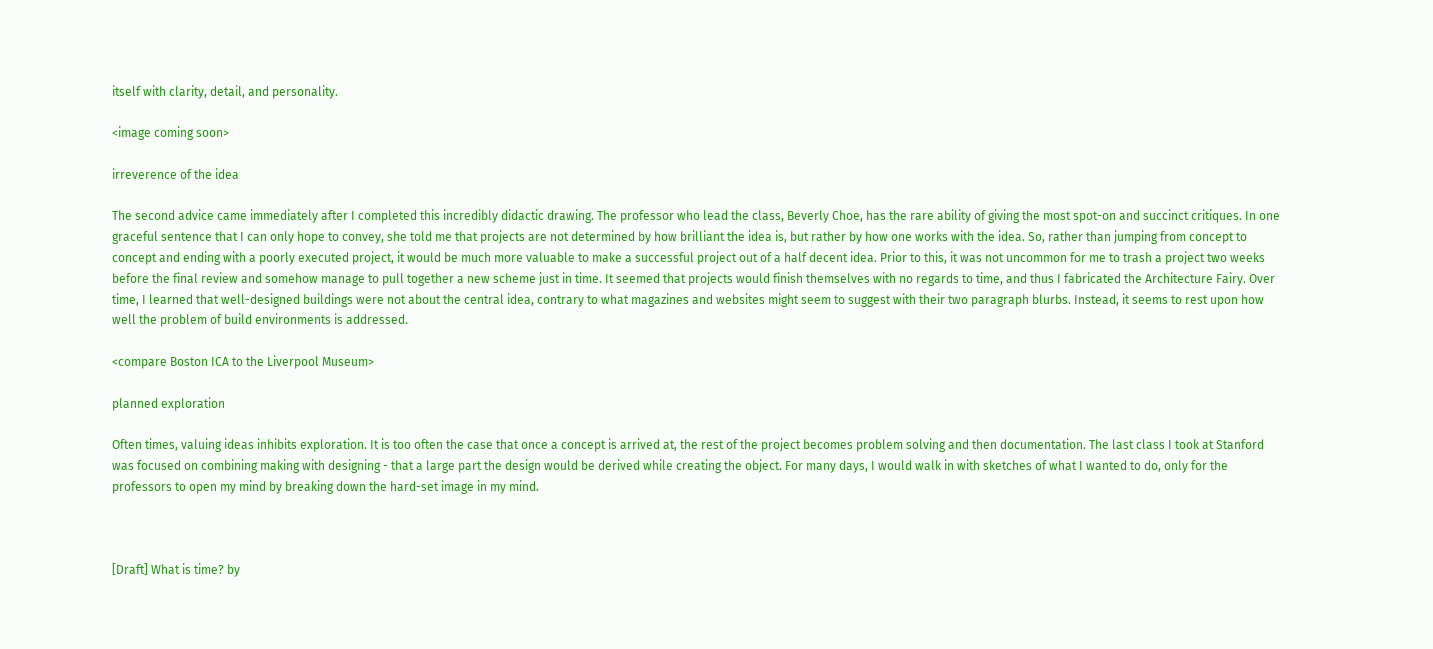itself with clarity, detail, and personality.

<image coming soon>

irreverence of the idea

The second advice came immediately after I completed this incredibly didactic drawing. The professor who lead the class, Beverly Choe, has the rare ability of giving the most spot-on and succinct critiques. In one graceful sentence that I can only hope to convey, she told me that projects are not determined by how brilliant the idea is, but rather by how one works with the idea. So, rather than jumping from concept to concept and ending with a poorly executed project, it would be much more valuable to make a successful project out of a half decent idea. Prior to this, it was not uncommon for me to trash a project two weeks before the final review and somehow manage to pull together a new scheme just in time. It seemed that projects would finish themselves with no regards to time, and thus I fabricated the Architecture Fairy. Over time, I learned that well-designed buildings were not about the central idea, contrary to what magazines and websites might seem to suggest with their two paragraph blurbs. Instead, it seems to rest upon how well the problem of build environments is addressed.

<compare Boston ICA to the Liverpool Museum>

planned exploration

Often times, valuing ideas inhibits exploration. It is too often the case that once a concept is arrived at, the rest of the project becomes problem solving and then documentation. The last class I took at Stanford was focused on combining making with designing - that a large part the design would be derived while creating the object. For many days, I would walk in with sketches of what I wanted to do, only for the professors to open my mind by breaking down the hard-set image in my mind.



[Draft] What is time? by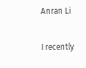Anran Li

I recently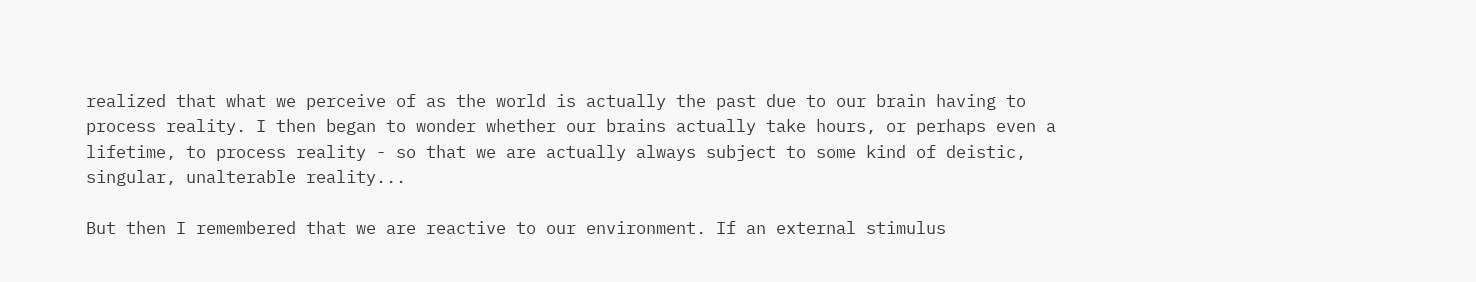realized that what we perceive of as the world is actually the past due to our brain having to process reality. I then began to wonder whether our brains actually take hours, or perhaps even a lifetime, to process reality - so that we are actually always subject to some kind of deistic, singular, unalterable reality...

But then I remembered that we are reactive to our environment. If an external stimulus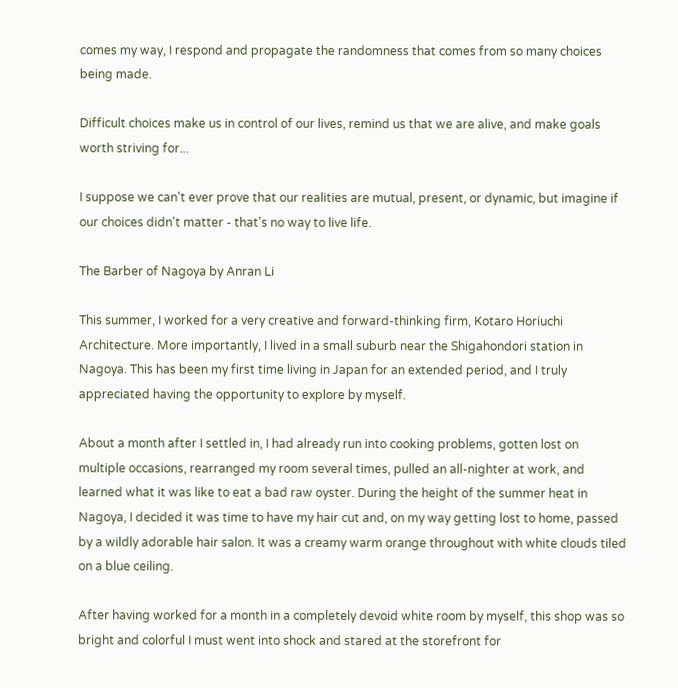comes my way, I respond and propagate the randomness that comes from so many choices being made.

Difficult choices make us in control of our lives, remind us that we are alive, and make goals worth striving for...

I suppose we can't ever prove that our realities are mutual, present, or dynamic, but imagine if our choices didn't matter - that's no way to live life.

The Barber of Nagoya by Anran Li

This summer, I worked for a very creative and forward-thinking firm, Kotaro Horiuchi Architecture. More importantly, I lived in a small suburb near the Shigahondori station in Nagoya. This has been my first time living in Japan for an extended period, and I truly appreciated having the opportunity to explore by myself.

About a month after I settled in, I had already run into cooking problems, gotten lost on multiple occasions, rearranged my room several times, pulled an all-nighter at work, and learned what it was like to eat a bad raw oyster. During the height of the summer heat in Nagoya, I decided it was time to have my hair cut and, on my way getting lost to home, passed by a wildly adorable hair salon. It was a creamy warm orange throughout with white clouds tiled on a blue ceiling.

After having worked for a month in a completely devoid white room by myself, this shop was so bright and colorful I must went into shock and stared at the storefront for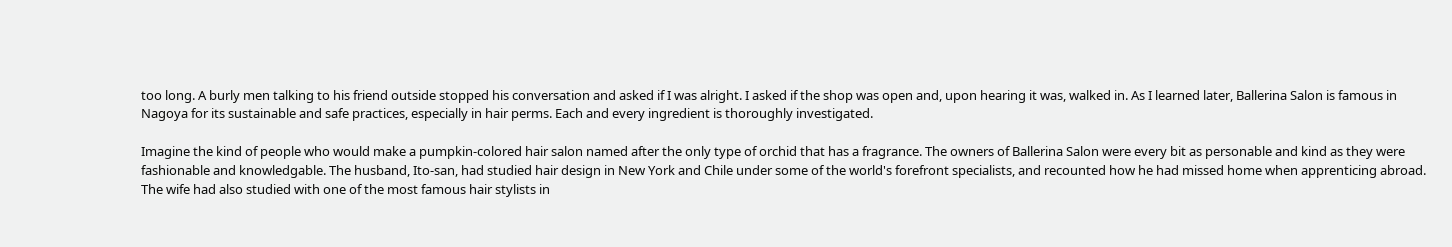too long. A burly men talking to his friend outside stopped his conversation and asked if I was alright. I asked if the shop was open and, upon hearing it was, walked in. As I learned later, Ballerina Salon is famous in Nagoya for its sustainable and safe practices, especially in hair perms. Each and every ingredient is thoroughly investigated.

Imagine the kind of people who would make a pumpkin-colored hair salon named after the only type of orchid that has a fragrance. The owners of Ballerina Salon were every bit as personable and kind as they were fashionable and knowledgable. The husband, Ito-san, had studied hair design in New York and Chile under some of the world's forefront specialists, and recounted how he had missed home when apprenticing abroad. The wife had also studied with one of the most famous hair stylists in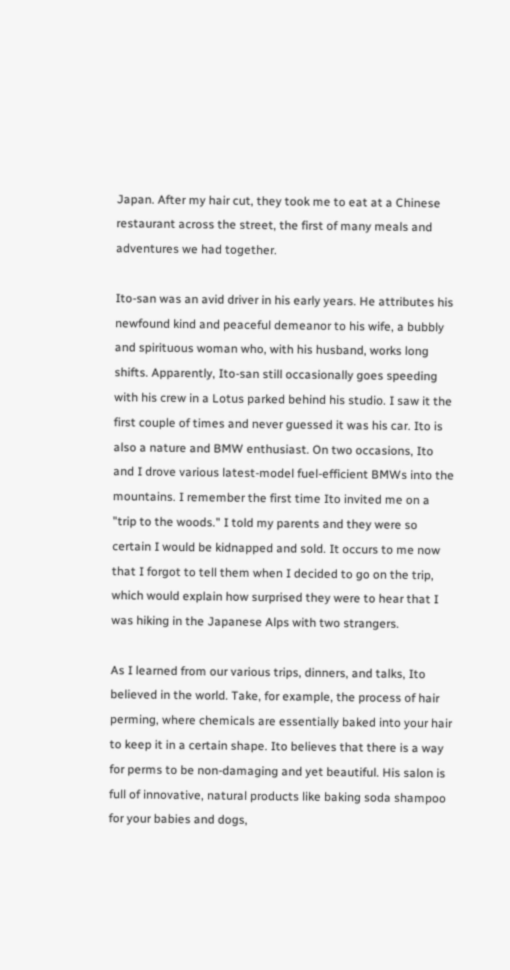Japan. After my hair cut, they took me to eat at a Chinese restaurant across the street, the first of many meals and adventures we had together.

Ito-san was an avid driver in his early years. He attributes his newfound kind and peaceful demeanor to his wife, a bubbly and spirituous woman who, with his husband, works long shifts. Apparently, Ito-san still occasionally goes speeding with his crew in a Lotus parked behind his studio. I saw it the first couple of times and never guessed it was his car. Ito is also a nature and BMW enthusiast. On two occasions, Ito and I drove various latest-model fuel-efficient BMWs into the mountains. I remember the first time Ito invited me on a "trip to the woods." I told my parents and they were so certain I would be kidnapped and sold. It occurs to me now that I forgot to tell them when I decided to go on the trip, which would explain how surprised they were to hear that I was hiking in the Japanese Alps with two strangers.

As I learned from our various trips, dinners, and talks, Ito believed in the world. Take, for example, the process of hair perming, where chemicals are essentially baked into your hair to keep it in a certain shape. Ito believes that there is a way for perms to be non-damaging and yet beautiful. His salon is full of innovative, natural products like baking soda shampoo for your babies and dogs,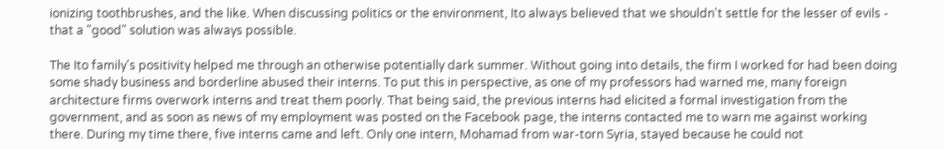ionizing toothbrushes, and the like. When discussing politics or the environment, Ito always believed that we shouldn't settle for the lesser of evils - that a "good" solution was always possible.

The Ito family's positivity helped me through an otherwise potentially dark summer. Without going into details, the firm I worked for had been doing some shady business and borderline abused their interns. To put this in perspective, as one of my professors had warned me, many foreign architecture firms overwork interns and treat them poorly. That being said, the previous interns had elicited a formal investigation from the government, and as soon as news of my employment was posted on the Facebook page, the interns contacted me to warn me against working there. During my time there, five interns came and left. Only one intern, Mohamad from war-torn Syria, stayed because he could not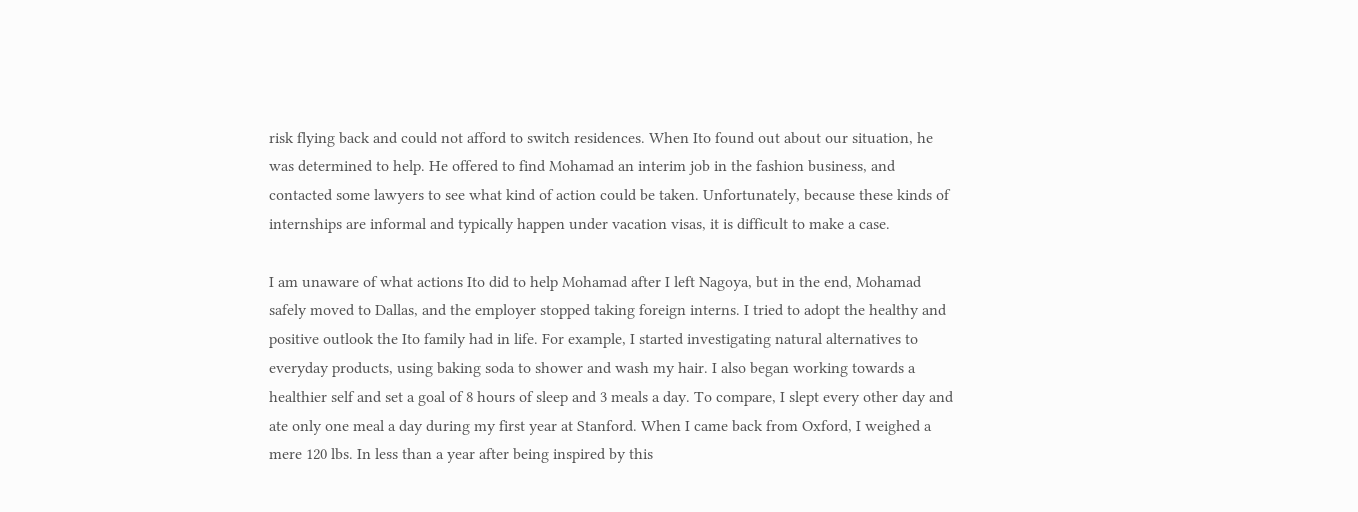risk flying back and could not afford to switch residences. When Ito found out about our situation, he was determined to help. He offered to find Mohamad an interim job in the fashion business, and contacted some lawyers to see what kind of action could be taken. Unfortunately, because these kinds of internships are informal and typically happen under vacation visas, it is difficult to make a case.

I am unaware of what actions Ito did to help Mohamad after I left Nagoya, but in the end, Mohamad safely moved to Dallas, and the employer stopped taking foreign interns. I tried to adopt the healthy and positive outlook the Ito family had in life. For example, I started investigating natural alternatives to everyday products, using baking soda to shower and wash my hair. I also began working towards a healthier self and set a goal of 8 hours of sleep and 3 meals a day. To compare, I slept every other day and ate only one meal a day during my first year at Stanford. When I came back from Oxford, I weighed a mere 120 lbs. In less than a year after being inspired by this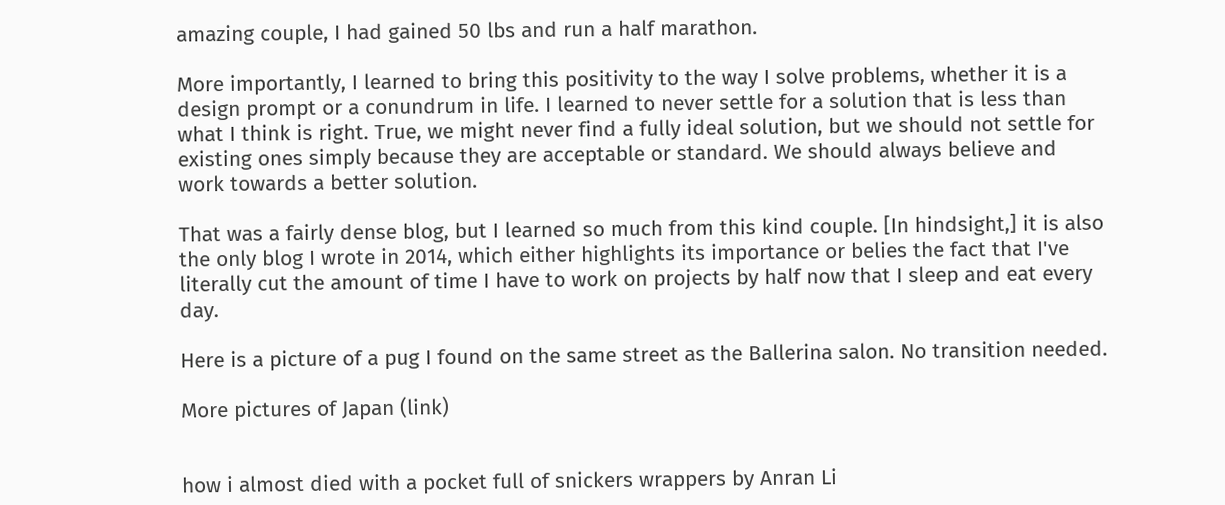amazing couple, I had gained 50 lbs and run a half marathon.

More importantly, I learned to bring this positivity to the way I solve problems, whether it is a design prompt or a conundrum in life. I learned to never settle for a solution that is less than what I think is right. True, we might never find a fully ideal solution, but we should not settle for existing ones simply because they are acceptable or standard. We should always believe and work towards a better solution.

That was a fairly dense blog, but I learned so much from this kind couple. [In hindsight,] it is also the only blog I wrote in 2014, which either highlights its importance or belies the fact that I've literally cut the amount of time I have to work on projects by half now that I sleep and eat every day.

Here is a picture of a pug I found on the same street as the Ballerina salon. No transition needed.

More pictures of Japan (link)


how i almost died with a pocket full of snickers wrappers by Anran Li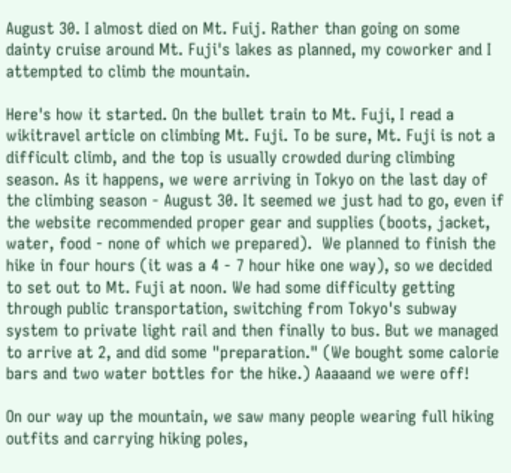August 30. I almost died on Mt. Fuij. Rather than going on some dainty cruise around Mt. Fuji's lakes as planned, my coworker and I attempted to climb the mountain.

Here's how it started. On the bullet train to Mt. Fuji, I read a wikitravel article on climbing Mt. Fuji. To be sure, Mt. Fuji is not a difficult climb, and the top is usually crowded during climbing season. As it happens, we were arriving in Tokyo on the last day of the climbing season - August 30. It seemed we just had to go, even if the website recommended proper gear and supplies (boots, jacket, water, food - none of which we prepared).  We planned to finish the hike in four hours (it was a 4 - 7 hour hike one way), so we decided to set out to Mt. Fuji at noon. We had some difficulty getting through public transportation, switching from Tokyo's subway system to private light rail and then finally to bus. But we managed to arrive at 2, and did some "preparation." (We bought some calorie bars and two water bottles for the hike.) Aaaaand we were off!

On our way up the mountain, we saw many people wearing full hiking outfits and carrying hiking poles,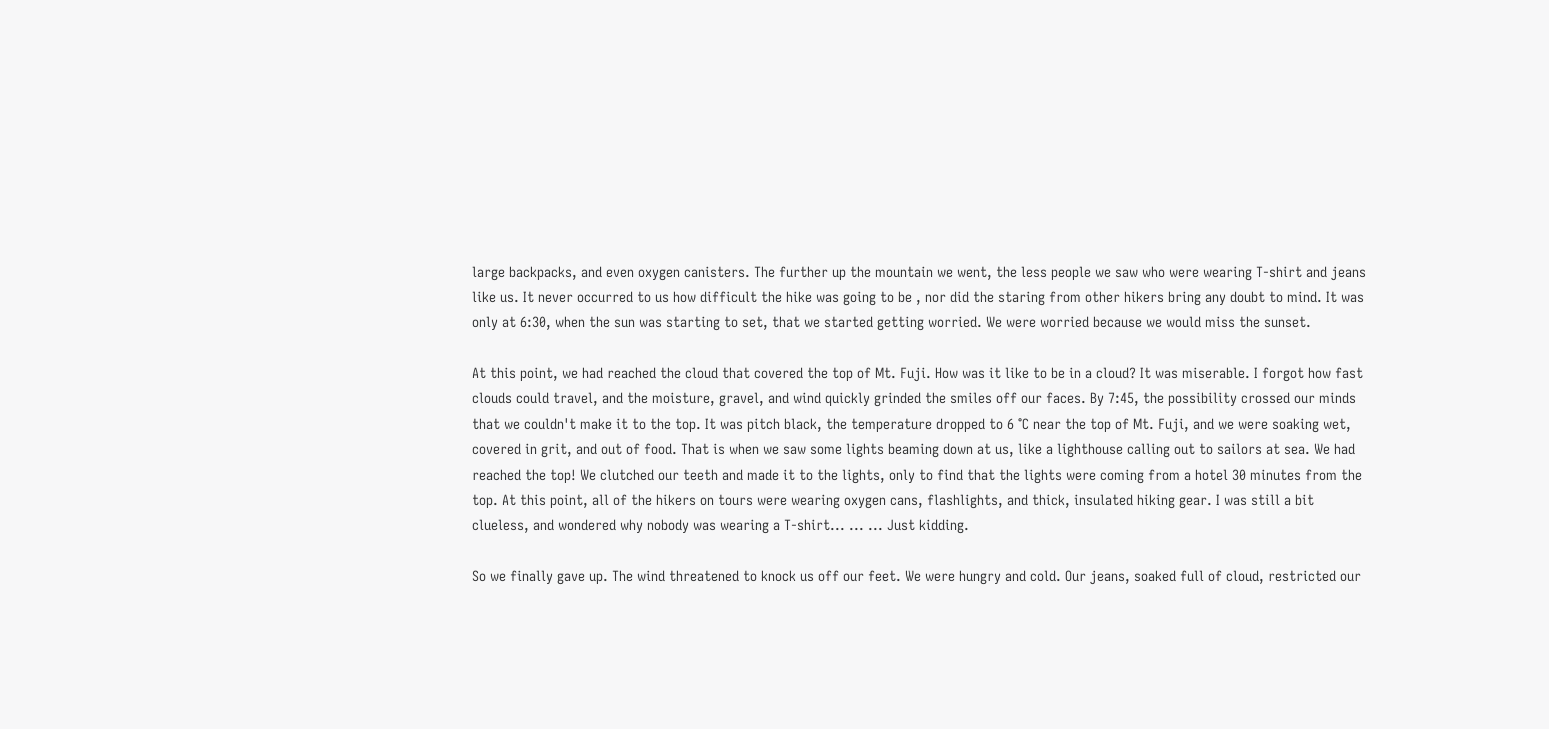large backpacks, and even oxygen canisters. The further up the mountain we went, the less people we saw who were wearing T-shirt and jeans like us. It never occurred to us how difficult the hike was going to be , nor did the staring from other hikers bring any doubt to mind. It was only at 6:30, when the sun was starting to set, that we started getting worried. We were worried because we would miss the sunset.

At this point, we had reached the cloud that covered the top of Mt. Fuji. How was it like to be in a cloud? It was miserable. I forgot how fast clouds could travel, and the moisture, gravel, and wind quickly grinded the smiles off our faces. By 7:45, the possibility crossed our minds that we couldn't make it to the top. It was pitch black, the temperature dropped to 6 °C near the top of Mt. Fuji, and we were soaking wet, covered in grit, and out of food. That is when we saw some lights beaming down at us, like a lighthouse calling out to sailors at sea. We had reached the top! We clutched our teeth and made it to the lights, only to find that the lights were coming from a hotel 30 minutes from the top. At this point, all of the hikers on tours were wearing oxygen cans, flashlights, and thick, insulated hiking gear. I was still a bit clueless, and wondered why nobody was wearing a T-shirt... ... ... Just kidding.

So we finally gave up. The wind threatened to knock us off our feet. We were hungry and cold. Our jeans, soaked full of cloud, restricted our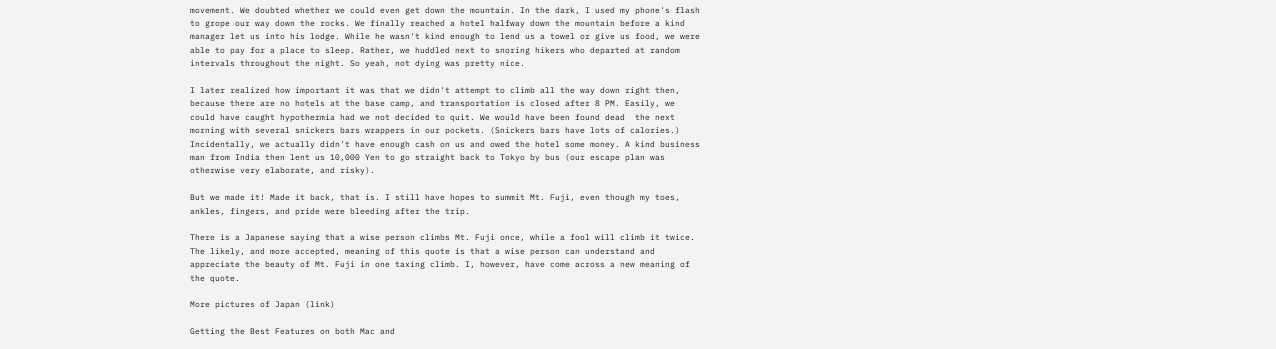movement. We doubted whether we could even get down the mountain. In the dark, I used my phone's flash to grope our way down the rocks. We finally reached a hotel halfway down the mountain before a kind manager let us into his lodge. While he wasn't kind enough to lend us a towel or give us food, we were able to pay for a place to sleep. Rather, we huddled next to snoring hikers who departed at random intervals throughout the night. So yeah, not dying was pretty nice.

I later realized how important it was that we didn't attempt to climb all the way down right then, because there are no hotels at the base camp, and transportation is closed after 8 PM. Easily, we could have caught hypothermia had we not decided to quit. We would have been found dead  the next morning with several snickers bars wrappers in our pockets. (Snickers bars have lots of calories.) Incidentally, we actually didn't have enough cash on us and owed the hotel some money. A kind business man from India then lent us 10,000 Yen to go straight back to Tokyo by bus (our escape plan was otherwise very elaborate, and risky).

But we made it! Made it back, that is. I still have hopes to summit Mt. Fuji, even though my toes, ankles, fingers, and pride were bleeding after the trip.

There is a Japanese saying that a wise person climbs Mt. Fuji once, while a fool will climb it twice. The likely, and more accepted, meaning of this quote is that a wise person can understand and appreciate the beauty of Mt. Fuji in one taxing climb. I, however, have come across a new meaning of the quote.

More pictures of Japan (link)

Getting the Best Features on both Mac and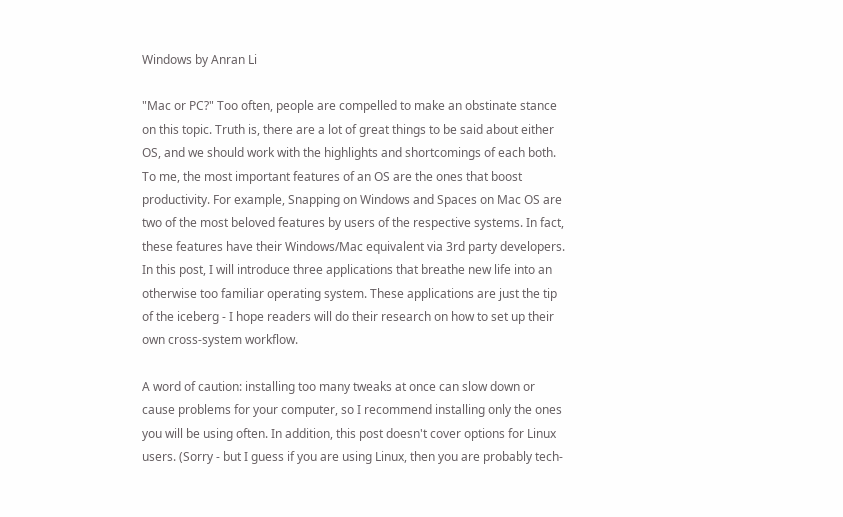Windows by Anran Li

"Mac or PC?" Too often, people are compelled to make an obstinate stance on this topic. Truth is, there are a lot of great things to be said about either OS, and we should work with the highlights and shortcomings of each both. To me, the most important features of an OS are the ones that boost productivity. For example, Snapping on Windows and Spaces on Mac OS are two of the most beloved features by users of the respective systems. In fact, these features have their Windows/Mac equivalent via 3rd party developers. In this post, I will introduce three applications that breathe new life into an otherwise too familiar operating system. These applications are just the tip of the iceberg - I hope readers will do their research on how to set up their own cross-system workflow.

A word of caution: installing too many tweaks at once can slow down or cause problems for your computer, so I recommend installing only the ones you will be using often. In addition, this post doesn't cover options for Linux users. (Sorry - but I guess if you are using Linux, then you are probably tech-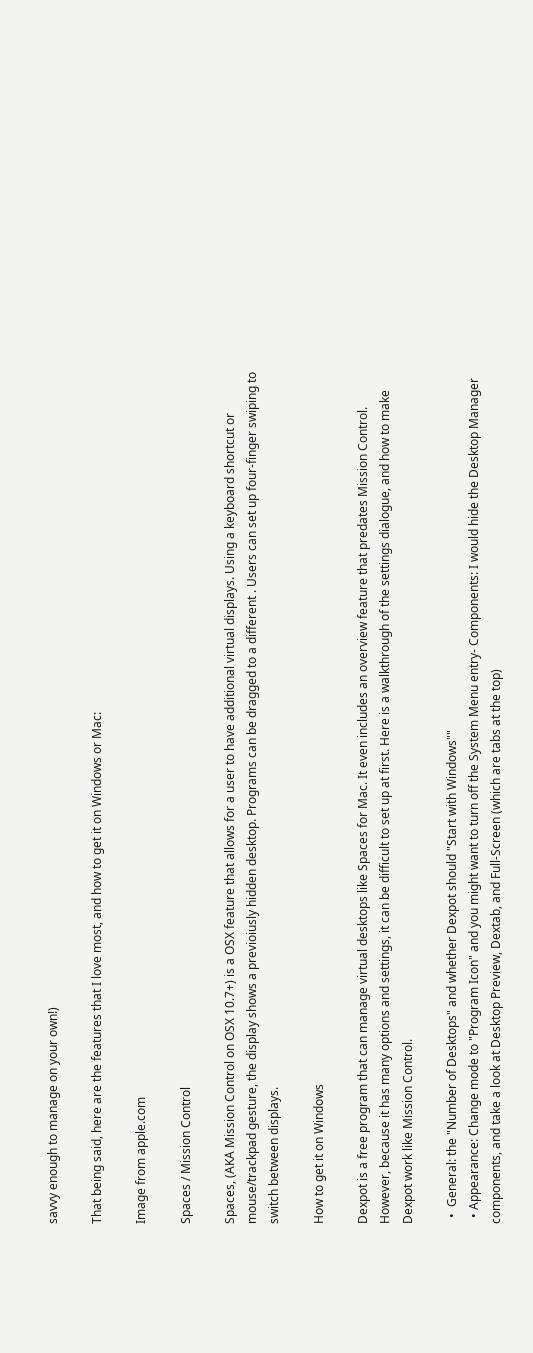savvy enough to manage on your own!)

That being said, here are the features that I love most, and how to get it on Windows or Mac:

Image from apple.com

Spaces / Mission Control

Spaces, (AKA Mission Control on OSX 10.7+) is a OSX feature that allows for a user to have additional virtual displays. Using a keyboard shortcut or mouse/trackpad gesture, the display shows a previoiusly hidden desktop. Programs can be dragged to a different . Users can set up four-finger swiping to switch between displays.

How to get it on Windows

Dexpot is a free program that can manage virtual desktops like Spaces for Mac. It even includes an overview feature that predates Mission Control. However, because it has many options and settings, it can be difficult to set up at first. Here is a walkthrough of the settings dialogue, and how to make Dexpot work like Mission Control.

  •  General: the "Number of Desktops" and whether Dexpot should "Start with Windows""
  • Appearance: Change mode to "Program Icon" and you might want to turn off the System Menu entry- Components: I would hide the Desktop Manager components, and take a look at Desktop Preview, Dextab, and Full-Screen (which are tabs at the top)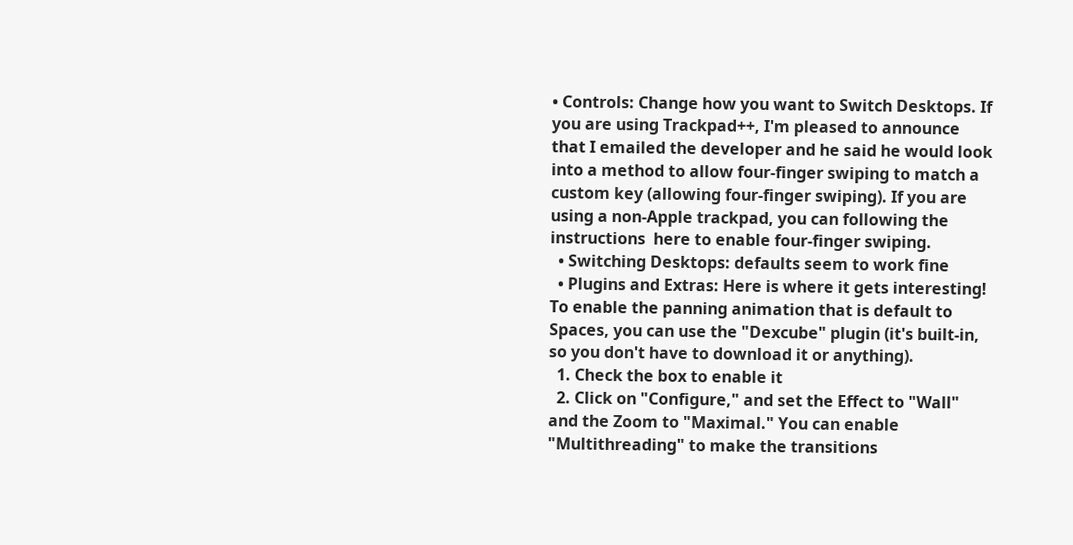• Controls: Change how you want to Switch Desktops. If you are using Trackpad++, I'm pleased to announce that I emailed the developer and he said he would look into a method to allow four-finger swiping to match a custom key (allowing four-finger swiping). If you are using a non-Apple trackpad, you can following the instructions  here to enable four-finger swiping.
  • Switching Desktops: defaults seem to work fine
  • Plugins and Extras: Here is where it gets interesting! To enable the panning animation that is default to Spaces, you can use the "Dexcube" plugin (it's built-in, so you don't have to download it or anything).
  1. Check the box to enable it
  2. Click on "Configure," and set the Effect to "Wall" and the Zoom to "Maximal." You can enable "Multithreading" to make the transitions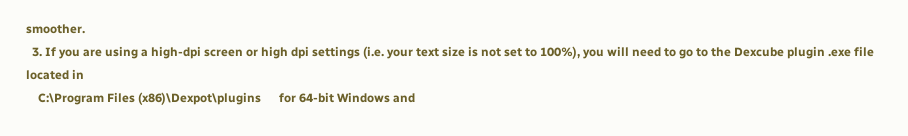smoother.
  3. If you are using a high-dpi screen or high dpi settings (i.e. your text size is not set to 100%), you will need to go to the Dexcube plugin .exe file located in
    C:\Program Files (x86)\Dexpot\plugins      for 64-bit Windows and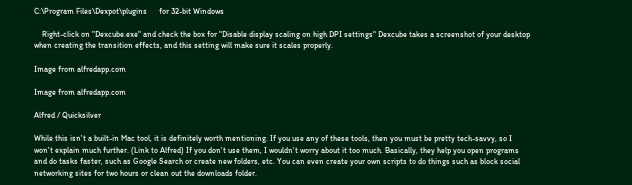C:\Program Files\Dexpot\plugins      for 32-bit Windows

    Right-click on "Dexcube.exe" and check the box for "Disable display scaling on high DPI settings" Dexcube takes a screenshot of your desktop when creating the transition effects, and this setting will make sure it scales properly.

Image from alfredapp.com

Image from alfredapp.com

Alfred / Quicksilver

While this isn't a built-in Mac tool, it is definitely worth mentioning. If you use any of these tools, then you must be pretty tech-savvy, so I won't explain much further. (Link to Alfred) If you don't use them, I wouldn't worry about it too much. Basically, they help you open programs and do tasks faster, such as Google Search or create new folders, etc. You can even create your own scripts to do things such as block social networking sites for two hours or clean out the downloads folder.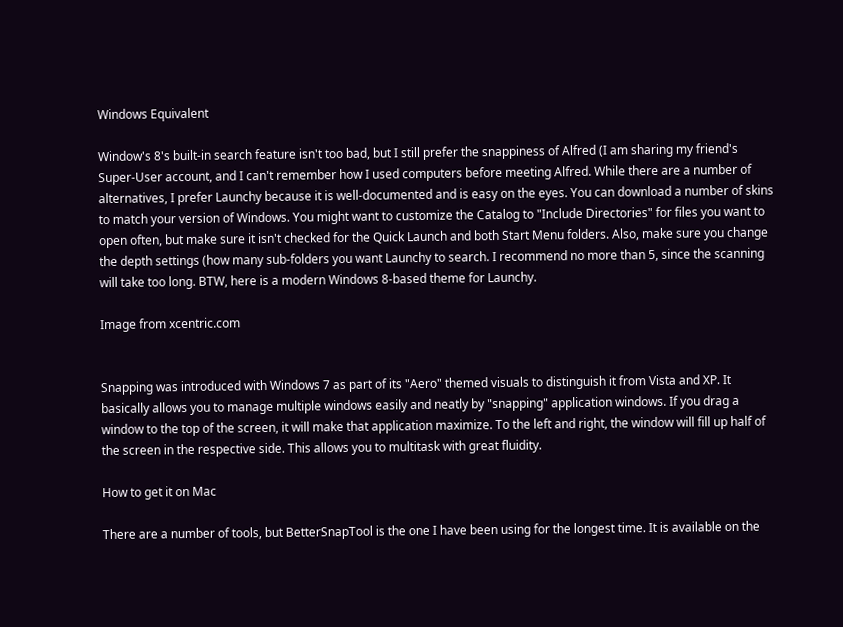Windows Equivalent

Window's 8's built-in search feature isn't too bad, but I still prefer the snappiness of Alfred (I am sharing my friend's Super-User account, and I can't remember how I used computers before meeting Alfred. While there are a number of alternatives, I prefer Launchy because it is well-documented and is easy on the eyes. You can download a number of skins to match your version of Windows. You might want to customize the Catalog to "Include Directories" for files you want to open often, but make sure it isn't checked for the Quick Launch and both Start Menu folders. Also, make sure you change the depth settings (how many sub-folders you want Launchy to search. I recommend no more than 5, since the scanning will take too long. BTW, here is a modern Windows 8-based theme for Launchy.

Image from xcentric.com


Snapping was introduced with Windows 7 as part of its "Aero" themed visuals to distinguish it from Vista and XP. It basically allows you to manage multiple windows easily and neatly by "snapping" application windows. If you drag a window to the top of the screen, it will make that application maximize. To the left and right, the window will fill up half of the screen in the respective side. This allows you to multitask with great fluidity.

How to get it on Mac

There are a number of tools, but BetterSnapTool is the one I have been using for the longest time. It is available on the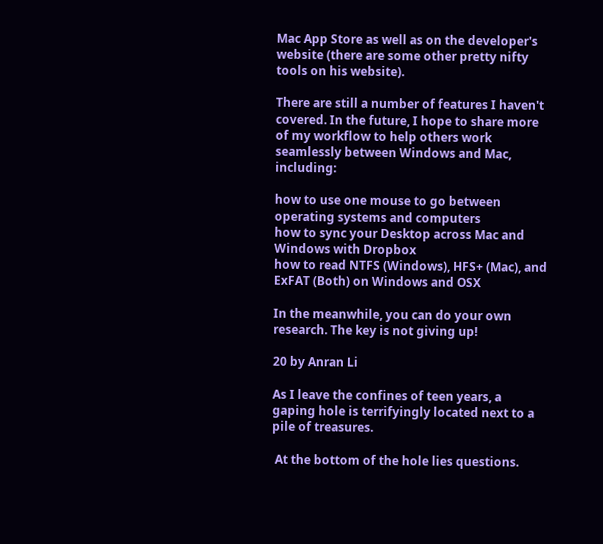Mac App Store as well as on the developer's website (there are some other pretty nifty tools on his website).

There are still a number of features I haven't covered. In the future, I hope to share more of my workflow to help others work seamlessly between Windows and Mac, including:

how to use one mouse to go between operating systems and computers
how to sync your Desktop across Mac and Windows with Dropbox
how to read NTFS (Windows), HFS+ (Mac), and ExFAT (Both) on Windows and OSX

In the meanwhile, you can do your own research. The key is not giving up!

20 by Anran Li

As I leave the confines of teen years, a gaping hole is terrifyingly located next to a pile of treasures.

 At the bottom of the hole lies questions.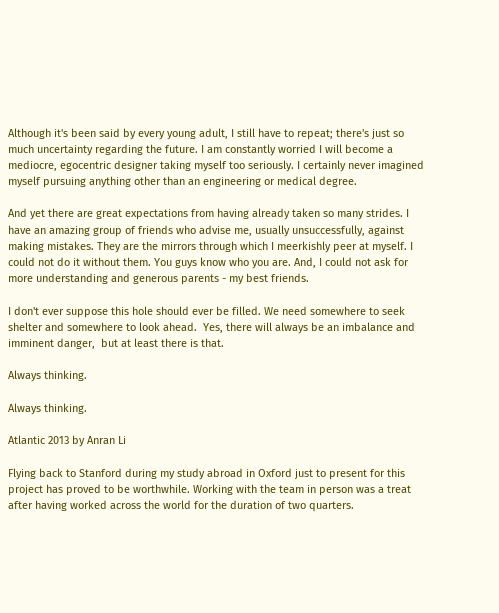Although it's been said by every young adult, I still have to repeat; there's just so much uncertainty regarding the future. I am constantly worried I will become a mediocre, egocentric designer taking myself too seriously. I certainly never imagined myself pursuing anything other than an engineering or medical degree.

And yet there are great expectations from having already taken so many strides. I have an amazing group of friends who advise me, usually unsuccessfully, against making mistakes. They are the mirrors through which I meerkishly peer at myself. I could not do it without them. You guys know who you are. And, I could not ask for more understanding and generous parents - my best friends.

I don't ever suppose this hole should ever be filled. We need somewhere to seek shelter and somewhere to look ahead.  Yes, there will always be an imbalance and imminent danger,  but at least there is that.

Always thinking.

Always thinking.

Atlantic 2013 by Anran Li

Flying back to Stanford during my study abroad in Oxford just to present for this project has proved to be worthwhile. Working with the team in person was a treat after having worked across the world for the duration of two quarters.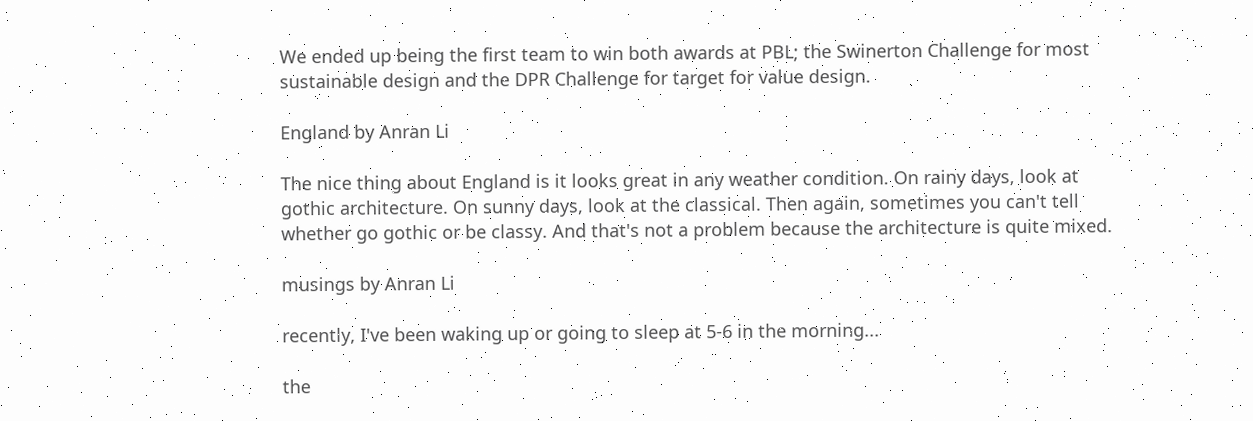We ended up being the first team to win both awards at PBL; the Swinerton Challenge for most sustainable design and the DPR Challenge for target for value design.

England by Anran Li

The nice thing about England is it looks great in any weather condition. On rainy days, look at gothic architecture. On sunny days, look at the classical. Then again, sometimes you can't tell whether go gothic or be classy. And that's not a problem because the architecture is quite mixed.

musings by Anran Li

recently, I've been waking up or going to sleep at 5-6 in the morning...

the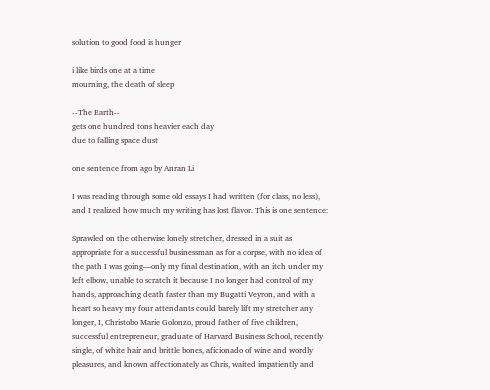solution to good food is hunger

i like birds one at a time
mourning, the death of sleep

--The Earth--
gets one hundred tons heavier each day
due to falling space dust

one sentence from ago by Anran Li

I was reading through some old essays I had written (for class, no less), and I realized how much my writing has lost flavor. This is one sentence:

Sprawled on the otherwise lonely stretcher, dressed in a suit as appropriate for a successful businessman as for a corpse, with no idea of the path I was going—only my final destination, with an itch under my left elbow, unable to scratch it because I no longer had control of my hands, approaching death faster than my Bugatti Veyron, and with a heart so heavy my four attendants could barely lift my stretcher any longer, I, Christobo Marie Golonzo, proud father of five children, successful entrepreneur, graduate of Harvard Business School, recently single, of white hair and brittle bones, aficionado of wine and wordly pleasures, and known affectionately as Chris, waited impatiently and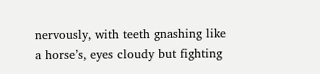nervously, with teeth gnashing like a horse’s, eyes cloudy but fighting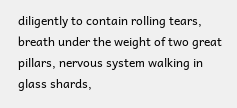diligently to contain rolling tears, breath under the weight of two great pillars, nervous system walking in glass shards,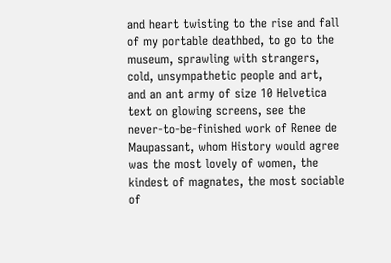and heart twisting to the rise and fall of my portable deathbed, to go to the museum, sprawling with strangers, cold, unsympathetic people and art, and an ant army of size 10 Helvetica text on glowing screens, see the never-to-be-finished work of Renee de Maupassant, whom History would agree was the most lovely of women, the kindest of magnates, the most sociable of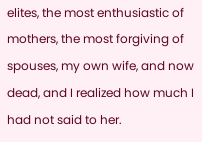elites, the most enthusiastic of mothers, the most forgiving of spouses, my own wife, and now dead, and I realized how much I had not said to her.